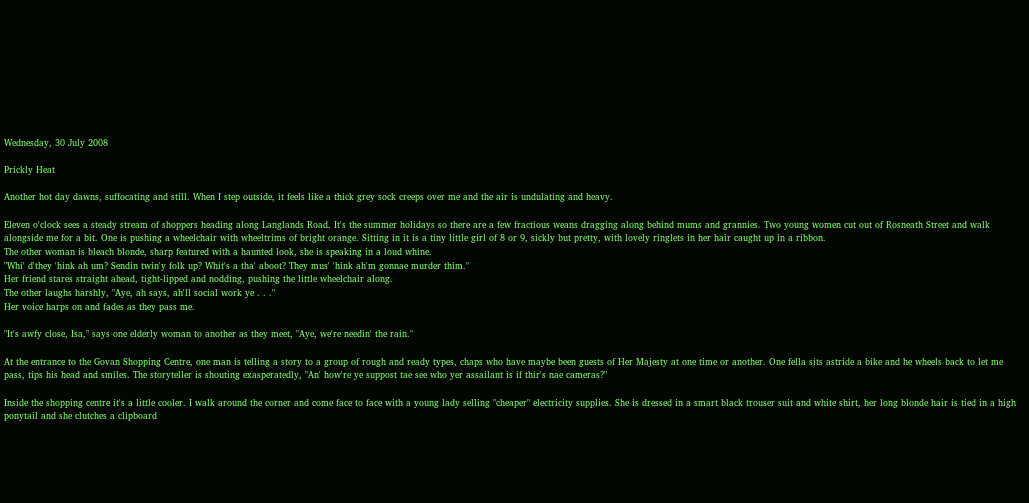Wednesday, 30 July 2008

Prickly Heat

Another hot day dawns, suffocating and still. When I step outside, it feels like a thick grey sock creeps over me and the air is undulating and heavy.

Eleven o'clock sees a steady stream of shoppers heading along Langlands Road. It's the summer holidays so there are a few fractious weans dragging along behind mums and grannies. Two young women cut out of Rosneath Street and walk alongside me for a bit. One is pushing a wheelchair with wheeltrims of bright orange. Sitting in it is a tiny little girl of 8 or 9, sickly but pretty, with lovely ringlets in her hair caught up in a ribbon.
The other woman is bleach blonde, sharp featured with a haunted look, she is speaking in a loud whine.
"Whi' d'they 'hink ah um? Sendin twin'y folk up? Whit's a tha' aboot? They mus' 'hink ah'm gonnae murder thim."
Her friend stares straight ahead, tight-lipped and nodding, pushing the little wheelchair along.
The other laughs harshly, "Aye, ah says, ah'll social work ye . . ."
Her voice harps on and fades as they pass me.

"It's awfy close, Isa," says one elderly woman to another as they meet, "Aye, we're needin' the rain."

At the entrance to the Govan Shopping Centre, one man is telling a story to a group of rough and ready types, chaps who have maybe been guests of Her Majesty at one time or another. One fella sits astride a bike and he wheels back to let me pass, tips his head and smiles. The storyteller is shouting exasperatedly, "An' how're ye suppost tae see who yer assailant is if thir's nae cameras?"

Inside the shopping centre it's a little cooler. I walk around the corner and come face to face with a young lady selling "cheaper" electricity supplies. She is dressed in a smart black trouser suit and white shirt, her long blonde hair is tied in a high ponytail and she clutches a clipboard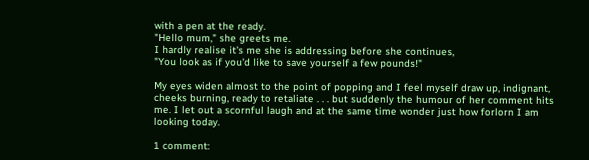with a pen at the ready.
"Hello mum," she greets me.
I hardly realise it's me she is addressing before she continues,
"You look as if you'd like to save yourself a few pounds!"

My eyes widen almost to the point of popping and I feel myself draw up, indignant, cheeks burning, ready to retaliate . . . but suddenly the humour of her comment hits me. I let out a scornful laugh and at the same time wonder just how forlorn I am looking today.

1 comment: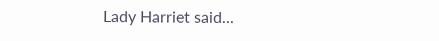Lady Harriet said...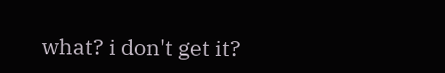what? i don't get it?